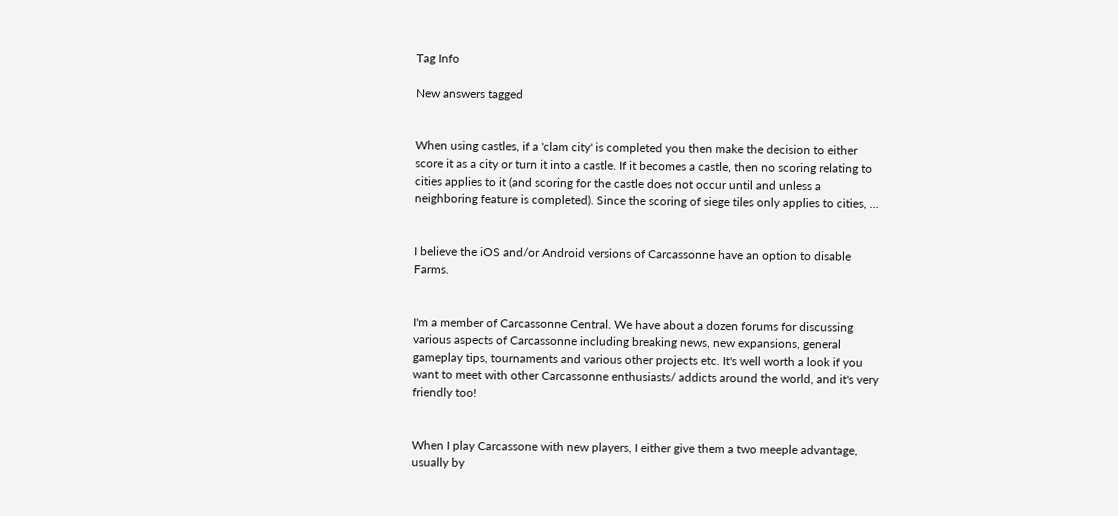Tag Info

New answers tagged


When using castles, if a 'clam city' is completed you then make the decision to either score it as a city or turn it into a castle. If it becomes a castle, then no scoring relating to cities applies to it (and scoring for the castle does not occur until and unless a neighboring feature is completed). Since the scoring of siege tiles only applies to cities, ...


I believe the iOS and/or Android versions of Carcassonne have an option to disable Farms.


I'm a member of Carcassonne Central. We have about a dozen forums for discussing various aspects of Carcassonne including breaking news, new expansions, general gameplay tips, tournaments and various other projects etc. It's well worth a look if you want to meet with other Carcassonne enthusiasts/ addicts around the world, and it's very friendly too!


When I play Carcassone with new players, I either give them a two meeple advantage, usually by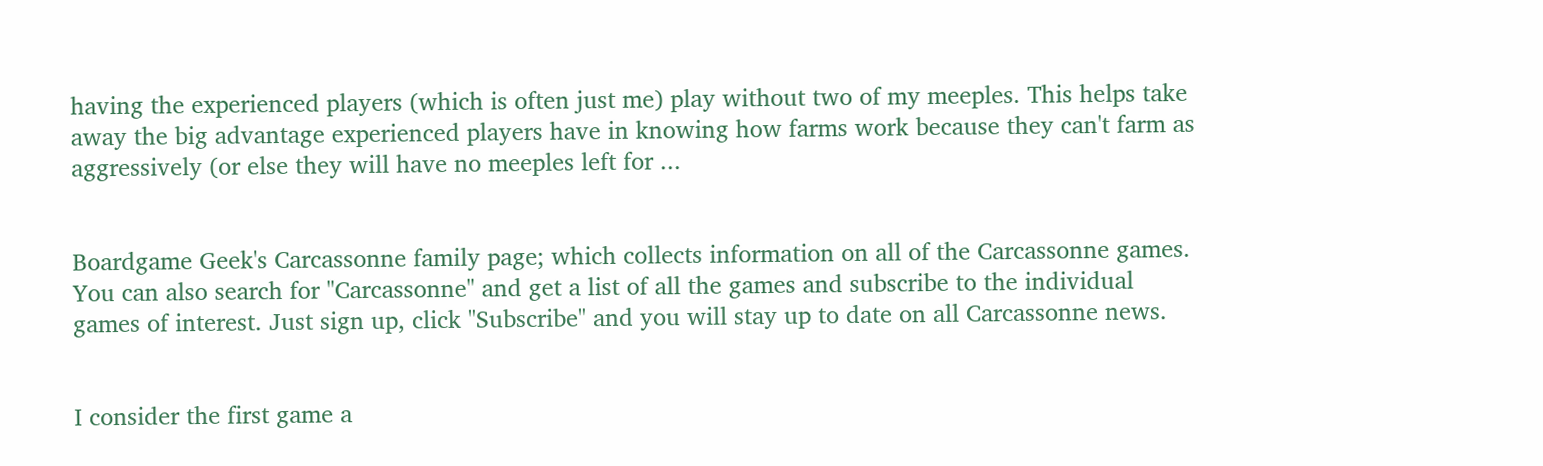having the experienced players (which is often just me) play without two of my meeples. This helps take away the big advantage experienced players have in knowing how farms work because they can't farm as aggressively (or else they will have no meeples left for ...


Boardgame Geek's Carcassonne family page; which collects information on all of the Carcassonne games. You can also search for "Carcassonne" and get a list of all the games and subscribe to the individual games of interest. Just sign up, click "Subscribe" and you will stay up to date on all Carcassonne news.


I consider the first game a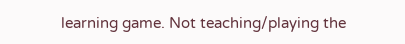learning game. Not teaching/playing the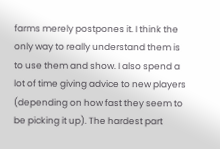farms merely postpones it. I think the only way to really understand them is to use them and show. I also spend a lot of time giving advice to new players (depending on how fast they seem to be picking it up). The hardest part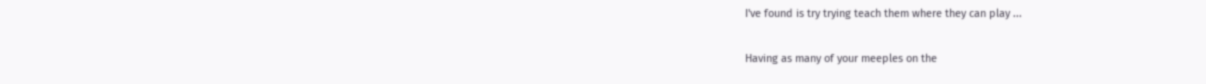I've found is try trying teach them where they can play ...


Having as many of your meeples on the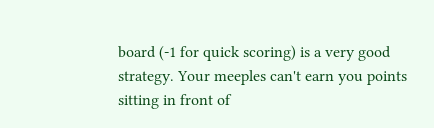board (-1 for quick scoring) is a very good strategy. Your meeples can't earn you points sitting in front of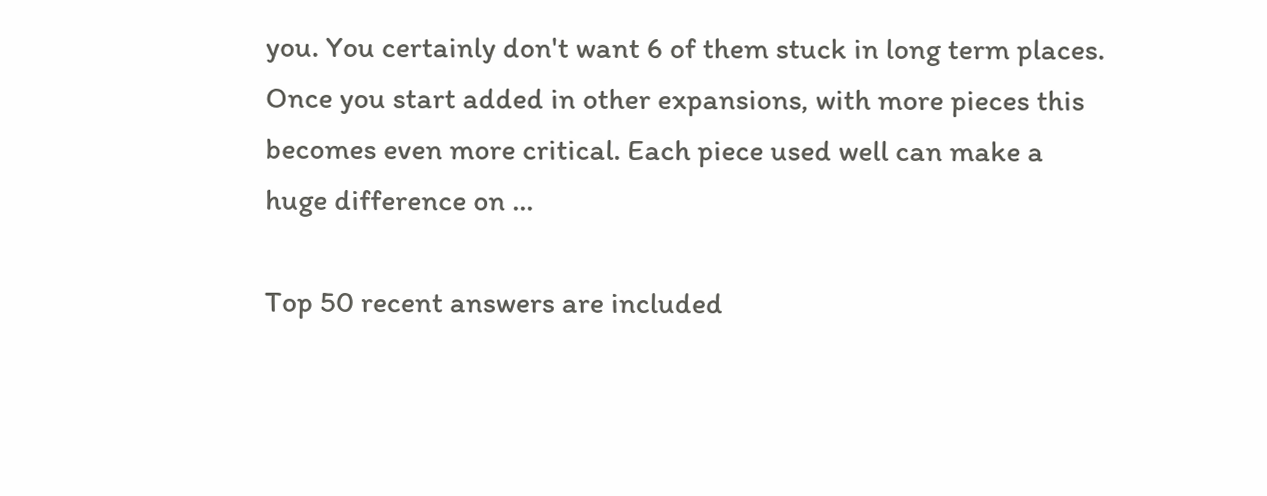you. You certainly don't want 6 of them stuck in long term places. Once you start added in other expansions, with more pieces this becomes even more critical. Each piece used well can make a huge difference on ...

Top 50 recent answers are included